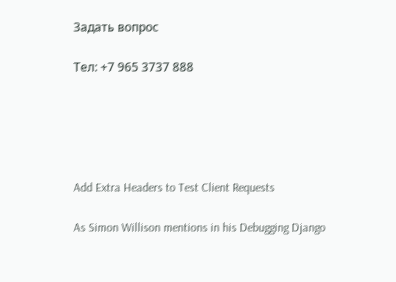Задать вопрос

Тел: +7 965 3737 888





Add Extra Headers to Test Client Requests

As Simon Willison mentions in his Debugging Django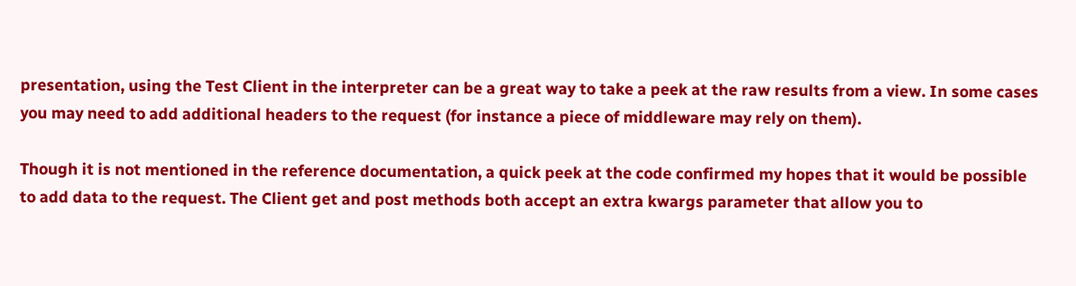presentation, using the Test Client in the interpreter can be a great way to take a peek at the raw results from a view. In some cases you may need to add additional headers to the request (for instance a piece of middleware may rely on them).

Though it is not mentioned in the reference documentation, a quick peek at the code confirmed my hopes that it would be possible to add data to the request. The Client get and post methods both accept an extra kwargs parameter that allow you to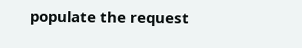populate the request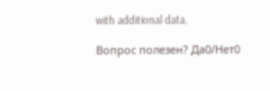with additional data.

Вопрос полезен? Да0/Нет0